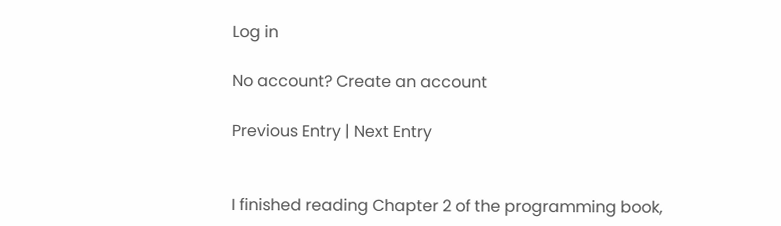Log in

No account? Create an account

Previous Entry | Next Entry


I finished reading Chapter 2 of the programming book,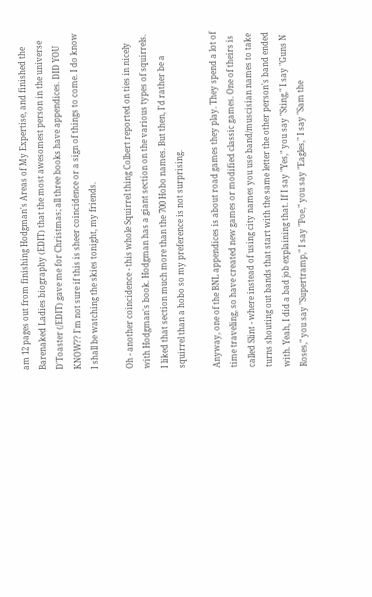am 12 pages out from finishing Hodgman's Areas of My Expertise, and finished the Barenaked Ladies biography (EDIT) that the most awesomest person in the universe D'Toaster (/EDIT) gave me for Christmas; all three books have appendices. DID YOU KNOW?? I'm not sure if this is sheer coincidence or a sign of things to come. I do know I shall be watching the skies tonight, my friends.

Oh - another coincidence - this whole Squirrel thing Colbert reported on ties in nicely with Hodgman's book. Hodgman has a giant section on the various types of squirrels. I liked that section much more than the 700 Hobo names. But then, I'd rather be a squirrel than a hobo so my preference is not surprising.

Anyway, one of the BNL appendices is about road games they play. They spend a lot of time traveling, so have created new games or modified classic games. One of theirs is called Slint - where instead of using city names you use band/muscisian names to take turns shouting out bands that start with the same letter the other person's band ended with. Yeah, I did a bad job explaining that. If I say "Yes," you say "Sting," I say "Guns N Roses," you say "Supertramp," I say "Poe," you say "Eagles," I say "Sam the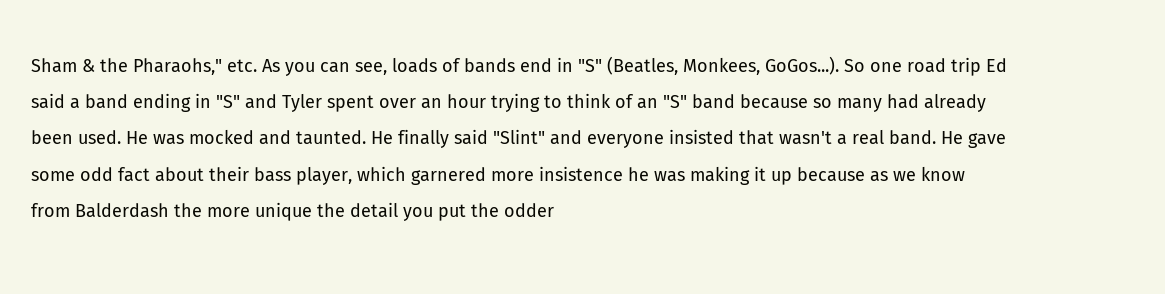Sham & the Pharaohs," etc. As you can see, loads of bands end in "S" (Beatles, Monkees, GoGos...). So one road trip Ed said a band ending in "S" and Tyler spent over an hour trying to think of an "S" band because so many had already been used. He was mocked and taunted. He finally said "Slint" and everyone insisted that wasn't a real band. He gave some odd fact about their bass player, which garnered more insistence he was making it up because as we know from Balderdash the more unique the detail you put the odder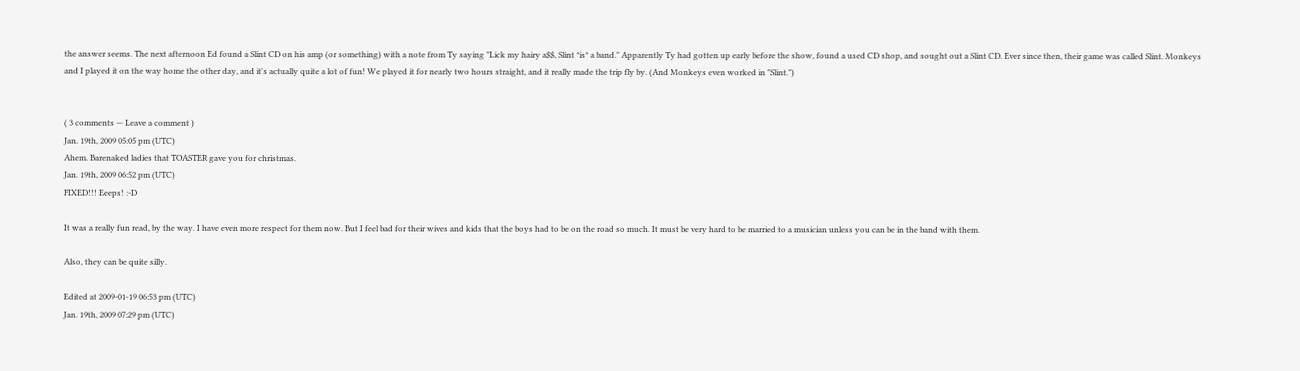the answer seems. The next afternoon Ed found a Slint CD on his amp (or something) with a note from Ty saying "Lick my hairy a$$, Slint *is* a band." Apparently Ty had gotten up early before the show, found a used CD shop, and sought out a Slint CD. Ever since then, their game was called Slint. Monkeys and I played it on the way home the other day, and it's actually quite a lot of fun! We played it for nearly two hours straight, and it really made the trip fly by. (And Monkeys even worked in "Slint.")


( 3 comments — Leave a comment )
Jan. 19th, 2009 05:05 pm (UTC)
Ahem. Barenaked ladies that TOASTER gave you for christmas.
Jan. 19th, 2009 06:52 pm (UTC)
FIXED!!! Eeeps! :-D

It was a really fun read, by the way. I have even more respect for them now. But I feel bad for their wives and kids that the boys had to be on the road so much. It must be very hard to be married to a musician unless you can be in the band with them.

Also, they can be quite silly.

Edited at 2009-01-19 06:53 pm (UTC)
Jan. 19th, 2009 07:29 pm (UTC)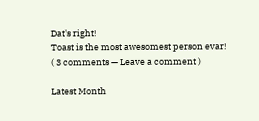Dat's right!
Toast is the most awesomest person evar!
( 3 comments — Leave a comment )

Latest Month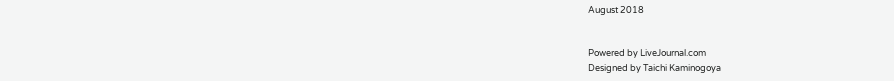August 2018


Powered by LiveJournal.com
Designed by Taichi Kaminogoya